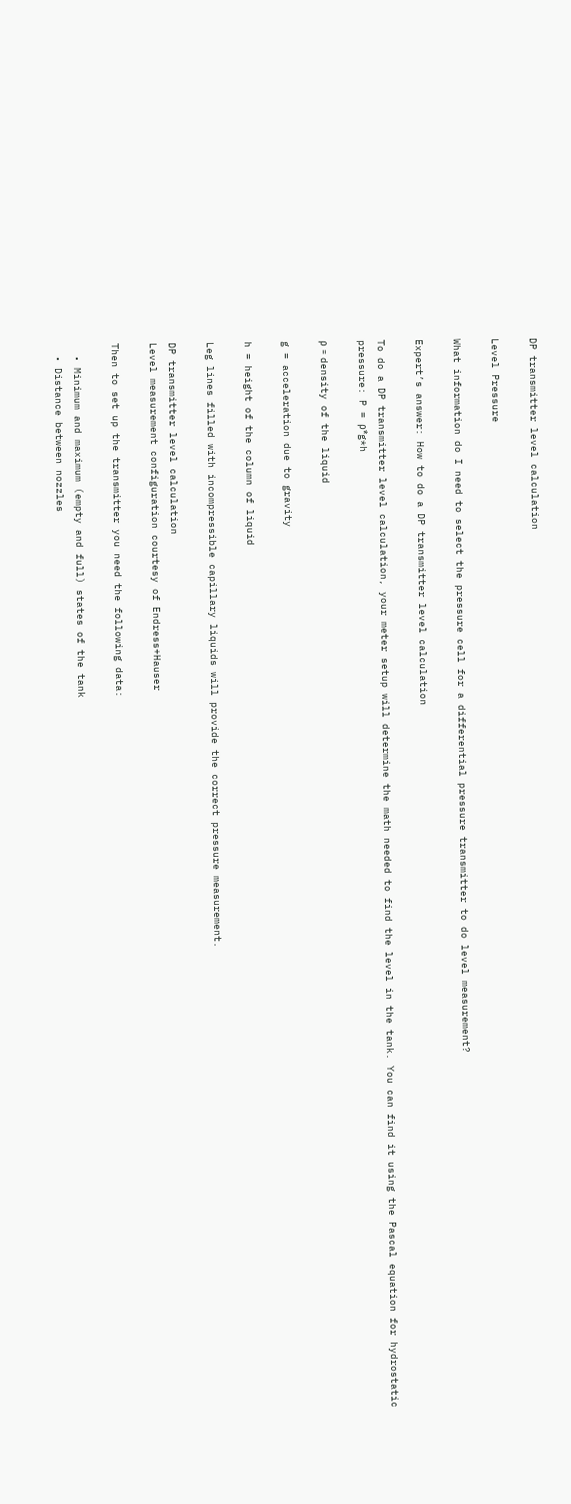DP transmitter level calculation

Level Pressure

What information do I need to select the pressure cell for a differential pressure transmitter to do level measurement?

Expert’s answer: How to do a DP transmitter level calculation

To do a DP transmitter level calculation, your meter setup will determine the math needed to find the level in the tank. You can find it using the Pascal equation for hydrostatic pressure: P = ρ*g*h

ρ = density of the liquid

g = acceleration due to gravity

h = height of the column of liquid

Leg lines filled with incompressible capillary liquids will provide the correct pressure measurement.

DP transmitter level calculation
Level measurement configuration courtesy of Endress+Hauser

Then to set up the transmitter you need the following data:

  • Minimum and maximum (empty and full) states of the tank
  • Distance between nozzles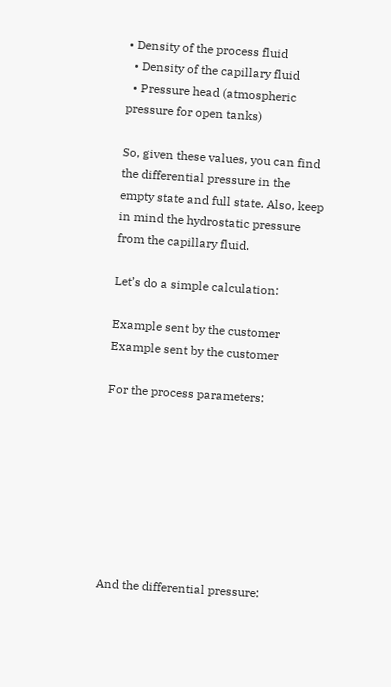• Density of the process fluid
  • Density of the capillary fluid
  • Pressure head (atmospheric pressure for open tanks)

So, given these values, you can find the differential pressure in the empty state and full state. Also, keep in mind the hydrostatic pressure from the capillary fluid.

Let’s do a simple calculation:

Example sent by the customer
Example sent by the customer

For the process parameters:








And the differential pressure: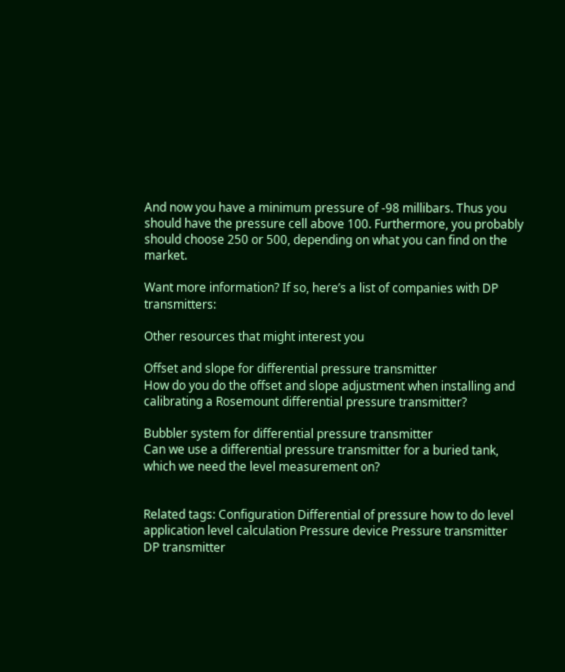And now you have a minimum pressure of -98 millibars. Thus you should have the pressure cell above 100. Furthermore, you probably should choose 250 or 500, depending on what you can find on the market.

Want more information? If so, here’s a list of companies with DP transmitters:

Other resources that might interest you

Offset and slope for differential pressure transmitter
How do you do the offset and slope adjustment when installing and calibrating a Rosemount differential pressure transmitter?

Bubbler system for differential pressure transmitter
Can we use a differential pressure transmitter for a buried tank, which we need the level measurement on?


Related tags: Configuration Differential of pressure how to do level application level calculation Pressure device Pressure transmitter
DP transmitter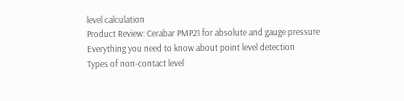level calculation
Product Review: Cerabar PMP21 for absolute and gauge pressure
Everything you need to know about point level detection
Types of non-contact level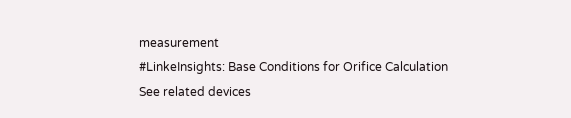measurement
#LinkeInsights: Base Conditions for Orifice Calculation
See related devices